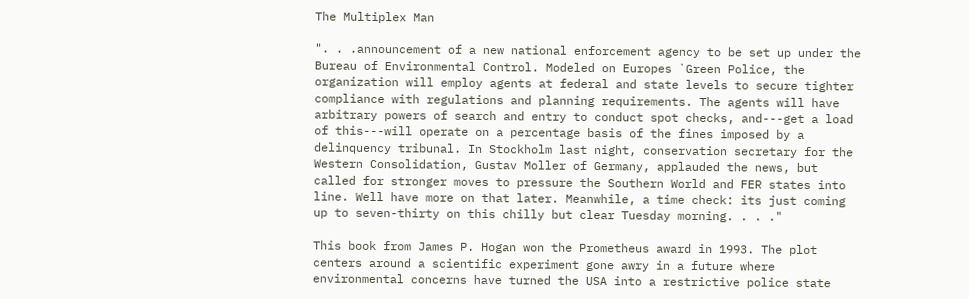The Multiplex Man

". . .announcement of a new national enforcement agency to be set up under the Bureau of Environmental Control. Modeled on Europes `Green Police, the organization will employ agents at federal and state levels to secure tighter compliance with regulations and planning requirements. The agents will have arbitrary powers of search and entry to conduct spot checks, and---get a load of this---will operate on a percentage basis of the fines imposed by a delinquency tribunal. In Stockholm last night, conservation secretary for the Western Consolidation, Gustav Moller of Germany, applauded the news, but called for stronger moves to pressure the Southern World and FER states into line. Well have more on that later. Meanwhile, a time check: its just coming up to seven-thirty on this chilly but clear Tuesday morning. . . ."

This book from James P. Hogan won the Prometheus award in 1993. The plot centers around a scientific experiment gone awry in a future where environmental concerns have turned the USA into a restrictive police state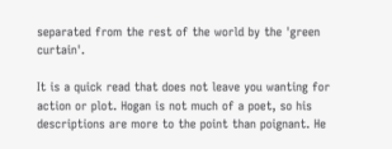separated from the rest of the world by the 'green curtain'.

It is a quick read that does not leave you wanting for action or plot. Hogan is not much of a poet, so his descriptions are more to the point than poignant. He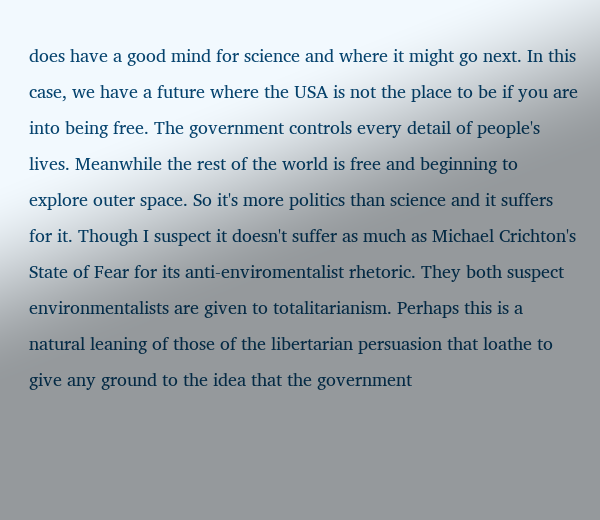does have a good mind for science and where it might go next. In this case, we have a future where the USA is not the place to be if you are into being free. The government controls every detail of people's lives. Meanwhile the rest of the world is free and beginning to explore outer space. So it's more politics than science and it suffers for it. Though I suspect it doesn't suffer as much as Michael Crichton's State of Fear for its anti-enviromentalist rhetoric. They both suspect environmentalists are given to totalitarianism. Perhaps this is a natural leaning of those of the libertarian persuasion that loathe to give any ground to the idea that the government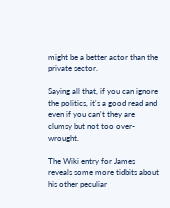might be a better actor than the private sector.

Saying all that, if you can ignore the politics, it's a good read and even if you can't they are clumsy but not too over-wrought.

The Wiki entry for James reveals some more tidbits about his other peculiar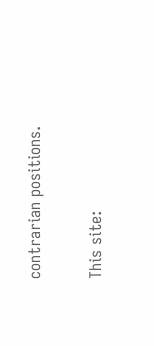contrarian positions.

This site: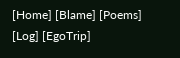[Home] [Blame] [Poems] [Log] [EgoTrip]